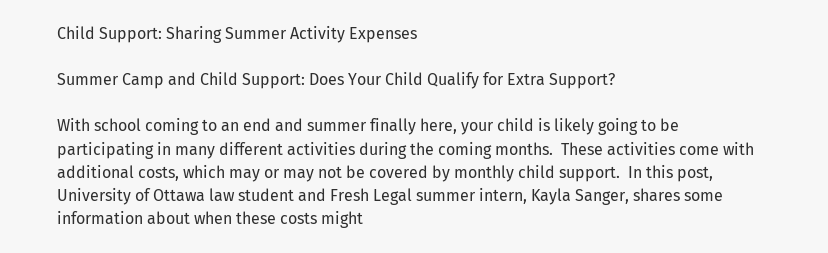Child Support: Sharing Summer Activity Expenses

Summer Camp and Child Support: Does Your Child Qualify for Extra Support?

With school coming to an end and summer finally here, your child is likely going to be participating in many different activities during the coming months.  These activities come with additional costs, which may or may not be covered by monthly child support.  In this post, University of Ottawa law student and Fresh Legal summer intern, Kayla Sanger, shares some information about when these costs might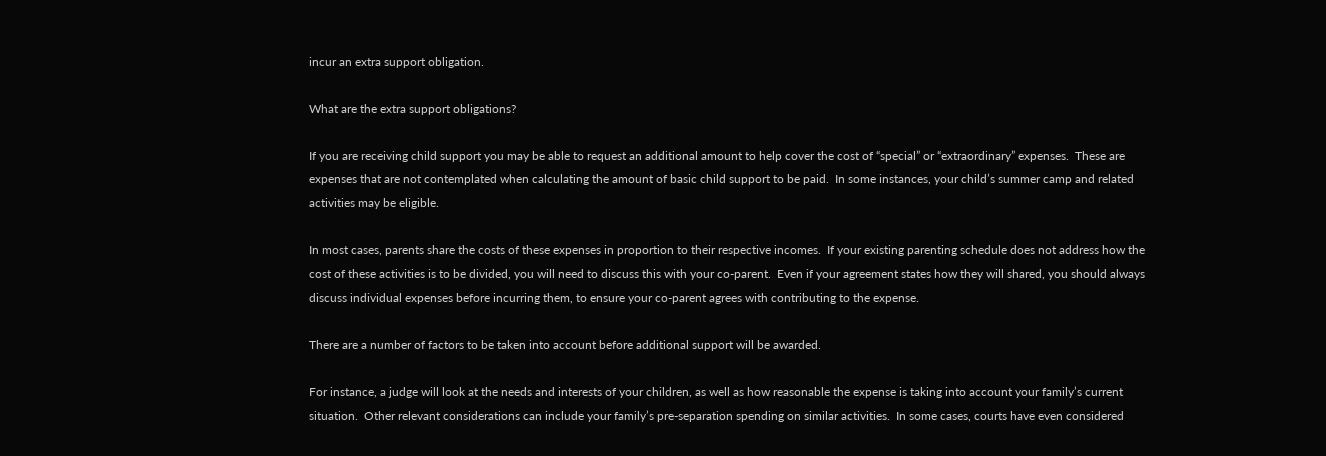incur an extra support obligation.

What are the extra support obligations?

If you are receiving child support you may be able to request an additional amount to help cover the cost of “special” or “extraordinary” expenses.  These are expenses that are not contemplated when calculating the amount of basic child support to be paid.  In some instances, your child’s summer camp and related activities may be eligible.

In most cases, parents share the costs of these expenses in proportion to their respective incomes.  If your existing parenting schedule does not address how the cost of these activities is to be divided, you will need to discuss this with your co-parent.  Even if your agreement states how they will shared, you should always discuss individual expenses before incurring them, to ensure your co-parent agrees with contributing to the expense.

There are a number of factors to be taken into account before additional support will be awarded.

For instance, a judge will look at the needs and interests of your children, as well as how reasonable the expense is taking into account your family’s current situation.  Other relevant considerations can include your family’s pre-separation spending on similar activities.  In some cases, courts have even considered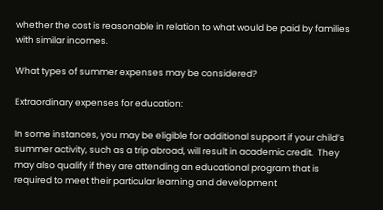whether the cost is reasonable in relation to what would be paid by families with similar incomes.

What types of summer expenses may be considered?

Extraordinary expenses for education:

In some instances, you may be eligible for additional support if your child’s summer activity, such as a trip abroad, will result in academic credit.  They may also qualify if they are attending an educational program that is required to meet their particular learning and development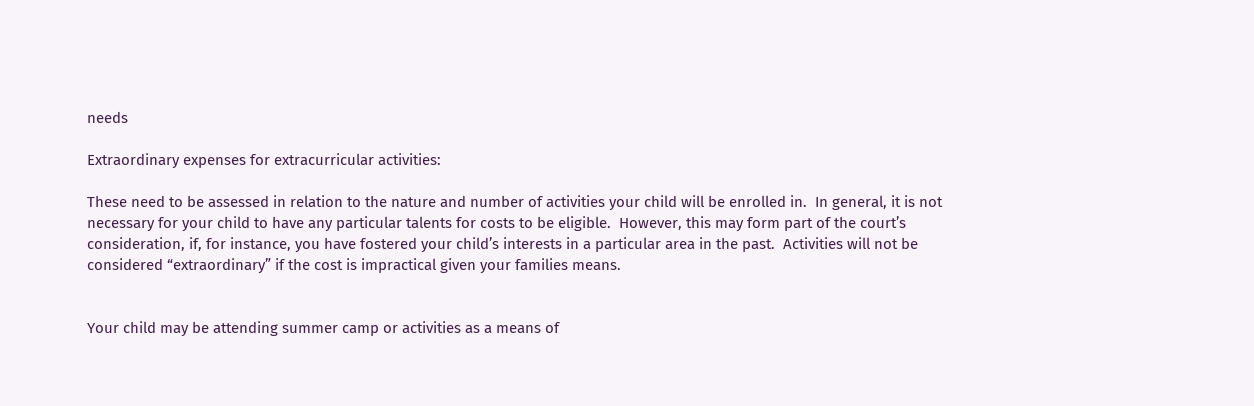needs

Extraordinary expenses for extracurricular activities:

These need to be assessed in relation to the nature and number of activities your child will be enrolled in.  In general, it is not necessary for your child to have any particular talents for costs to be eligible.  However, this may form part of the court’s consideration, if, for instance, you have fostered your child’s interests in a particular area in the past.  Activities will not be considered “extraordinary” if the cost is impractical given your families means.


Your child may be attending summer camp or activities as a means of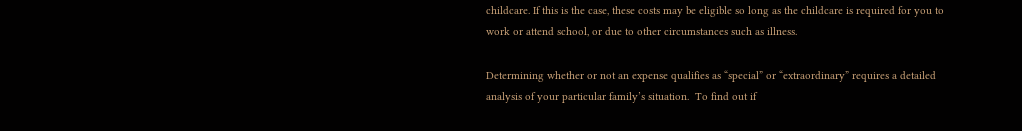childcare. If this is the case, these costs may be eligible so long as the childcare is required for you to work or attend school, or due to other circumstances such as illness.

Determining whether or not an expense qualifies as “special” or “extraordinary” requires a detailed analysis of your particular family’s situation.  To find out if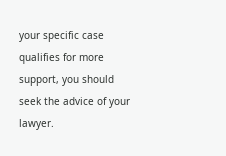your specific case qualifies for more support, you should seek the advice of your lawyer.